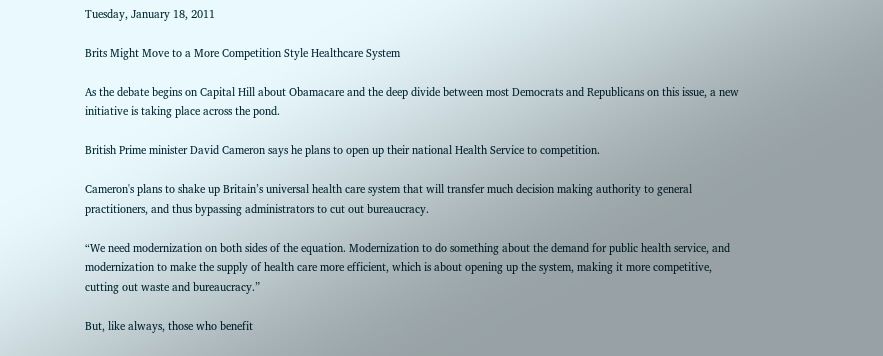Tuesday, January 18, 2011

Brits Might Move to a More Competition Style Healthcare System

As the debate begins on Capital Hill about Obamacare and the deep divide between most Democrats and Republicans on this issue, a new initiative is taking place across the pond.

British Prime minister David Cameron says he plans to open up their national Health Service to competition.

Cameron's plans to shake up Britain’s universal health care system that will transfer much decision making authority to general practitioners, and thus bypassing administrators to cut out bureaucracy.

“We need modernization on both sides of the equation. Modernization to do something about the demand for public health service, and modernization to make the supply of health care more efficient, which is about opening up the system, making it more competitive, cutting out waste and bureaucracy.”

But, like always, those who benefit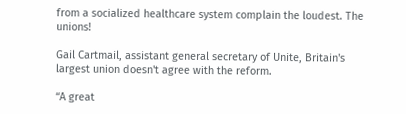from a socialized healthcare system complain the loudest. The unions!

Gail Cartmail, assistant general secretary of Unite, Britain's largest union doesn't agree with the reform.

“A great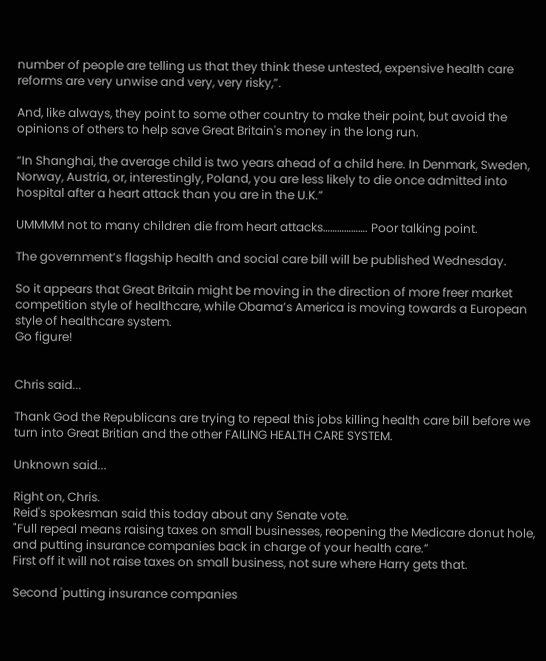number of people are telling us that they think these untested, expensive health care reforms are very unwise and very, very risky,”.

And, like always, they point to some other country to make their point, but avoid the opinions of others to help save Great Britain's money in the long run.

“In Shanghai, the average child is two years ahead of a child here. In Denmark, Sweden, Norway, Austria, or, interestingly, Poland, you are less likely to die once admitted into hospital after a heart attack than you are in the U.K.”

UMMMM not to many children die from heart attacks………………. Poor talking point.

The government’s flagship health and social care bill will be published Wednesday.

So it appears that Great Britain might be moving in the direction of more freer market competition style of healthcare, while Obama’s America is moving towards a European style of healthcare system.
Go figure!


Chris said...

Thank God the Republicans are trying to repeal this jobs killing health care bill before we turn into Great Britian and the other FAILING HEALTH CARE SYSTEM.

Unknown said...

Right on, Chris.
Reid's spokesman said this today about any Senate vote.
"Full repeal means raising taxes on small businesses, reopening the Medicare donut hole, and putting insurance companies back in charge of your health care.”
First off it will not raise taxes on small business, not sure where Harry gets that.

Second 'putting insurance companies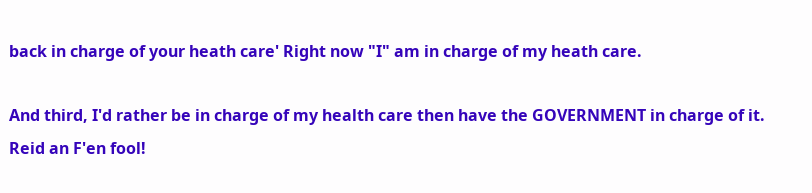back in charge of your heath care' Right now "I" am in charge of my heath care.

And third, I'd rather be in charge of my health care then have the GOVERNMENT in charge of it.
Reid an F'en fool!